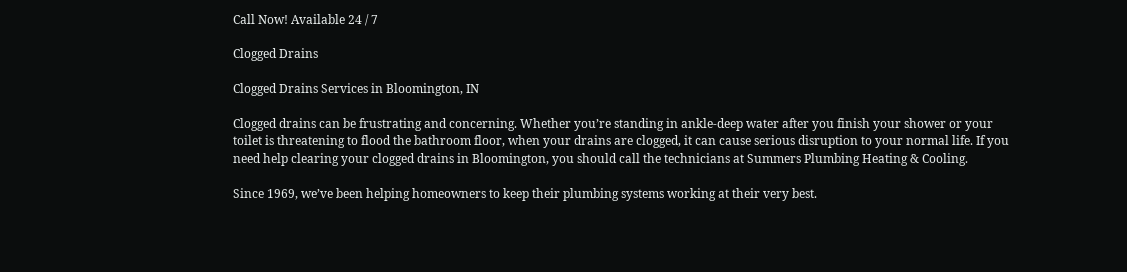Call Now! Available 24 / 7

Clogged Drains

Clogged Drains Services in Bloomington, IN

Clogged drains can be frustrating and concerning. Whether you’re standing in ankle-deep water after you finish your shower or your toilet is threatening to flood the bathroom floor, when your drains are clogged, it can cause serious disruption to your normal life. If you need help clearing your clogged drains in Bloomington, you should call the technicians at Summers Plumbing Heating & Cooling.

Since 1969, we’ve been helping homeowners to keep their plumbing systems working at their very best.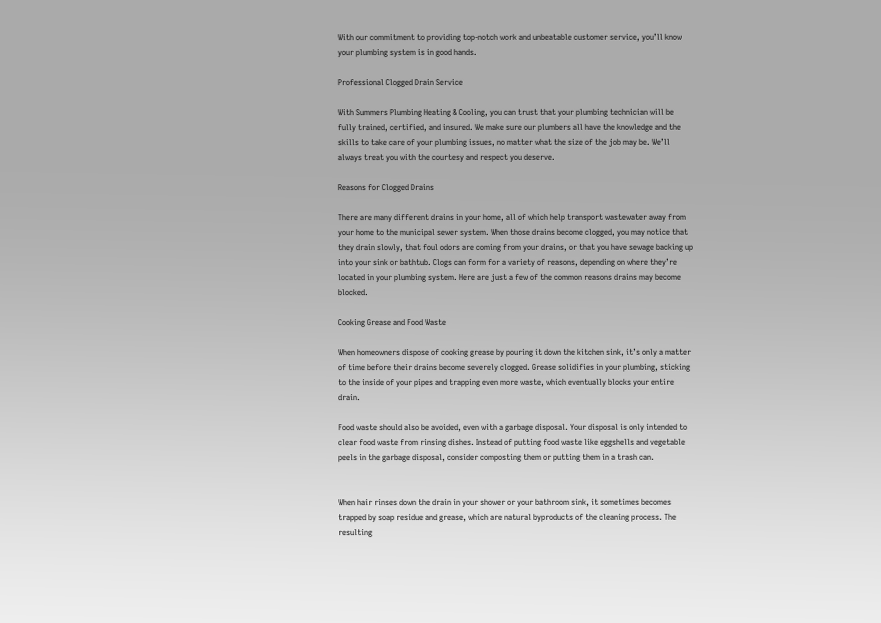With our commitment to providing top-notch work and unbeatable customer service, you’ll know your plumbing system is in good hands.

Professional Clogged Drain Service

With Summers Plumbing Heating & Cooling, you can trust that your plumbing technician will be fully trained, certified, and insured. We make sure our plumbers all have the knowledge and the skills to take care of your plumbing issues, no matter what the size of the job may be. We’ll always treat you with the courtesy and respect you deserve.

Reasons for Clogged Drains

There are many different drains in your home, all of which help transport wastewater away from your home to the municipal sewer system. When those drains become clogged, you may notice that they drain slowly, that foul odors are coming from your drains, or that you have sewage backing up into your sink or bathtub. Clogs can form for a variety of reasons, depending on where they’re located in your plumbing system. Here are just a few of the common reasons drains may become blocked.

Cooking Grease and Food Waste

When homeowners dispose of cooking grease by pouring it down the kitchen sink, it’s only a matter of time before their drains become severely clogged. Grease solidifies in your plumbing, sticking to the inside of your pipes and trapping even more waste, which eventually blocks your entire drain.

Food waste should also be avoided, even with a garbage disposal. Your disposal is only intended to clear food waste from rinsing dishes. Instead of putting food waste like eggshells and vegetable peels in the garbage disposal, consider composting them or putting them in a trash can.


When hair rinses down the drain in your shower or your bathroom sink, it sometimes becomes trapped by soap residue and grease, which are natural byproducts of the cleaning process. The resulting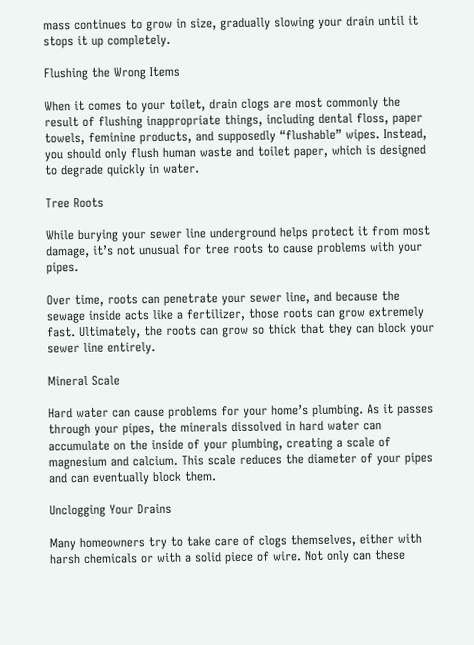mass continues to grow in size, gradually slowing your drain until it stops it up completely.

Flushing the Wrong Items

When it comes to your toilet, drain clogs are most commonly the result of flushing inappropriate things, including dental floss, paper towels, feminine products, and supposedly “flushable” wipes. Instead, you should only flush human waste and toilet paper, which is designed to degrade quickly in water.

Tree Roots

While burying your sewer line underground helps protect it from most damage, it’s not unusual for tree roots to cause problems with your pipes.

Over time, roots can penetrate your sewer line, and because the sewage inside acts like a fertilizer, those roots can grow extremely fast. Ultimately, the roots can grow so thick that they can block your sewer line entirely.

Mineral Scale

Hard water can cause problems for your home’s plumbing. As it passes through your pipes, the minerals dissolved in hard water can accumulate on the inside of your plumbing, creating a scale of magnesium and calcium. This scale reduces the diameter of your pipes and can eventually block them.

Unclogging Your Drains

Many homeowners try to take care of clogs themselves, either with harsh chemicals or with a solid piece of wire. Not only can these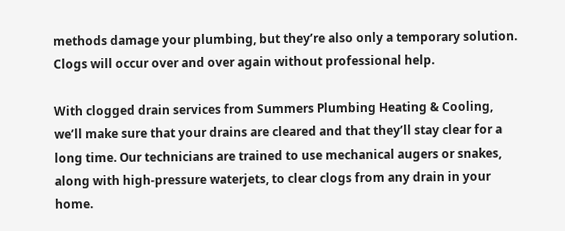methods damage your plumbing, but they’re also only a temporary solution. Clogs will occur over and over again without professional help.

With clogged drain services from Summers Plumbing Heating & Cooling, we’ll make sure that your drains are cleared and that they’ll stay clear for a long time. Our technicians are trained to use mechanical augers or snakes, along with high-pressure waterjets, to clear clogs from any drain in your home.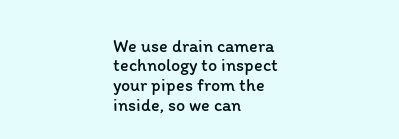We use drain camera technology to inspect your pipes from the inside, so we can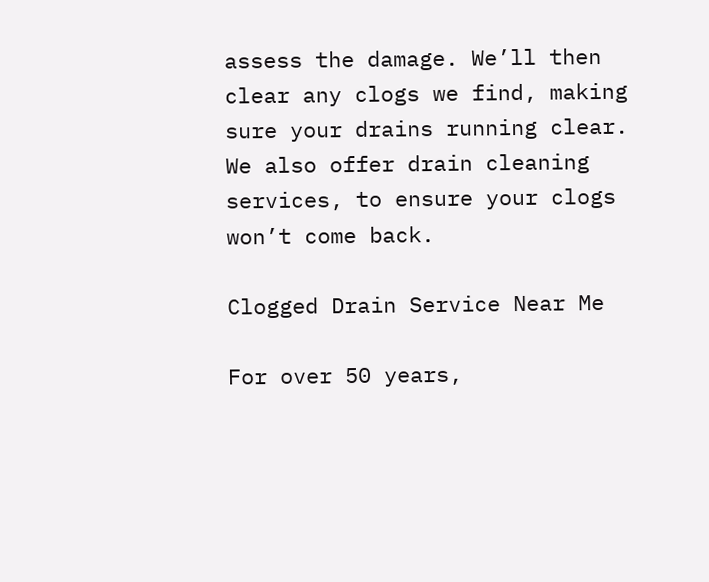assess the damage. We’ll then clear any clogs we find, making sure your drains running clear. We also offer drain cleaning services, to ensure your clogs won’t come back.

Clogged Drain Service Near Me

For over 50 years,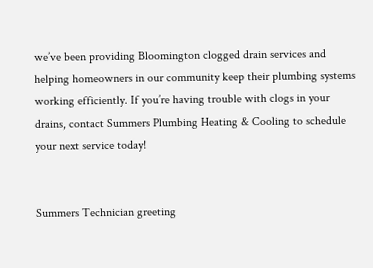we’ve been providing Bloomington clogged drain services and helping homeowners in our community keep their plumbing systems working efficiently. If you’re having trouble with clogs in your drains, contact Summers Plumbing Heating & Cooling to schedule your next service today!


Summers Technician greeting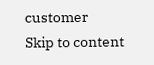customer
Skip to content